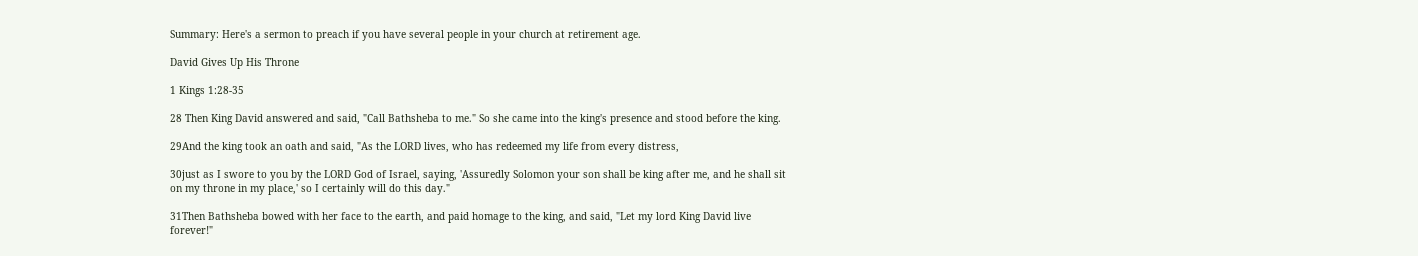Summary: Here's a sermon to preach if you have several people in your church at retirement age.

David Gives Up His Throne

1 Kings 1:28-35

28 Then King David answered and said, "Call Bathsheba to me." So she came into the king's presence and stood before the king.

29And the king took an oath and said, "As the LORD lives, who has redeemed my life from every distress,

30just as I swore to you by the LORD God of Israel, saying, 'Assuredly Solomon your son shall be king after me, and he shall sit on my throne in my place,' so I certainly will do this day."

31Then Bathsheba bowed with her face to the earth, and paid homage to the king, and said, "Let my lord King David live forever!"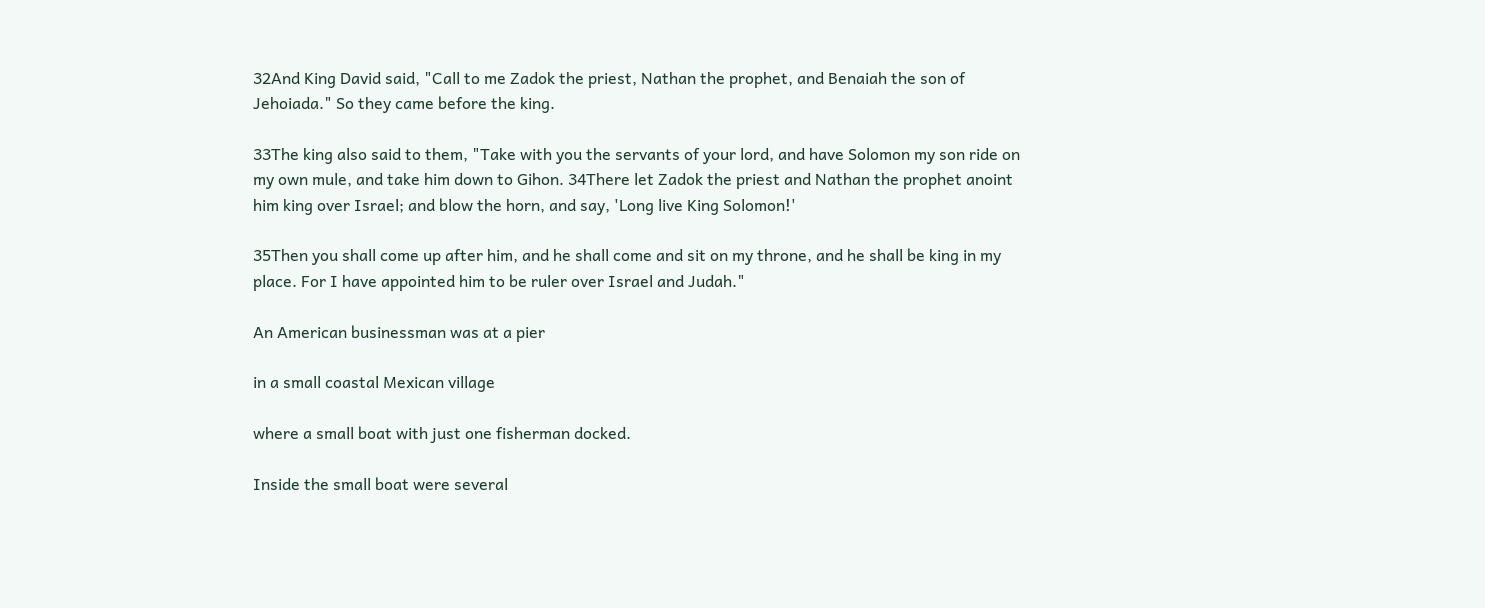32And King David said, "Call to me Zadok the priest, Nathan the prophet, and Benaiah the son of Jehoiada." So they came before the king.

33The king also said to them, "Take with you the servants of your lord, and have Solomon my son ride on my own mule, and take him down to Gihon. 34There let Zadok the priest and Nathan the prophet anoint him king over Israel; and blow the horn, and say, 'Long live King Solomon!'

35Then you shall come up after him, and he shall come and sit on my throne, and he shall be king in my place. For I have appointed him to be ruler over Israel and Judah."

An American businessman was at a pier

in a small coastal Mexican village

where a small boat with just one fisherman docked.

Inside the small boat were several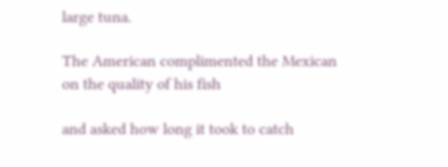large tuna.

The American complimented the Mexican on the quality of his fish

and asked how long it took to catch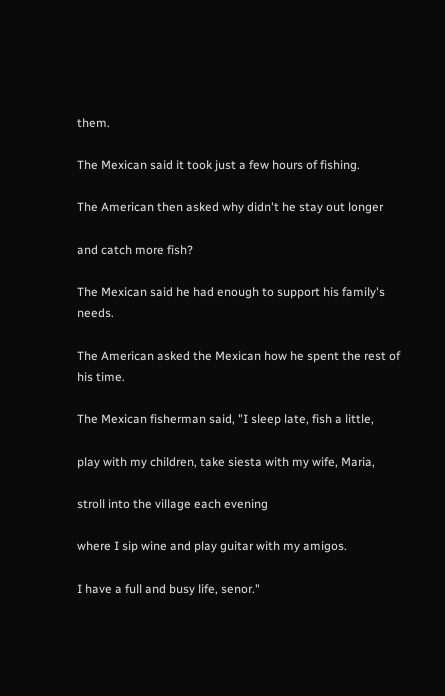them.

The Mexican said it took just a few hours of fishing.

The American then asked why didn't he stay out longer

and catch more fish?

The Mexican said he had enough to support his family's needs.

The American asked the Mexican how he spent the rest of his time.

The Mexican fisherman said, "I sleep late, fish a little,

play with my children, take siesta with my wife, Maria,

stroll into the village each evening

where I sip wine and play guitar with my amigos.

I have a full and busy life, senor."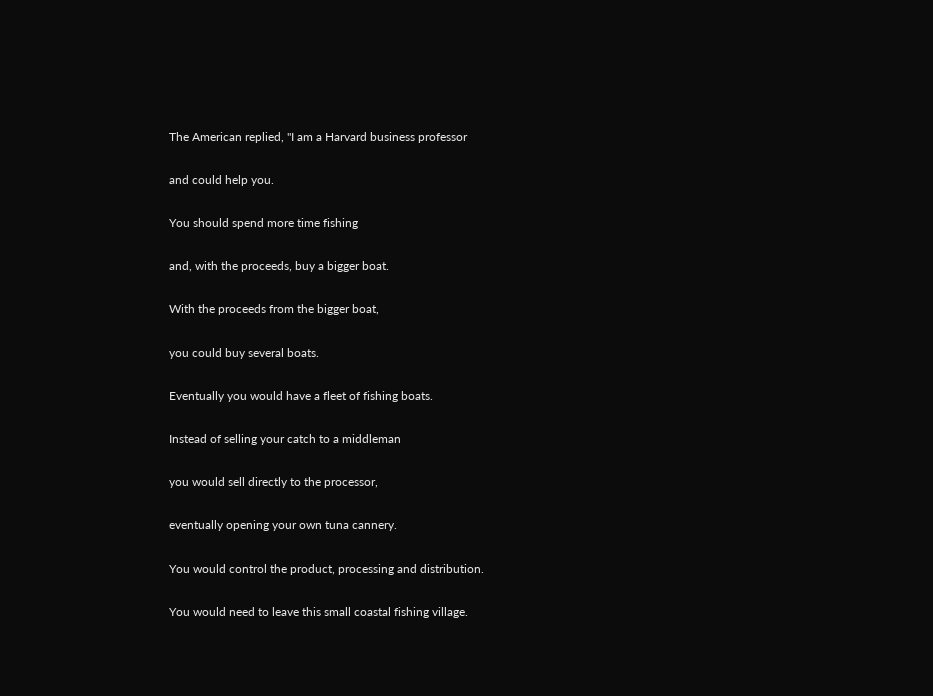The American replied, "I am a Harvard business professor

and could help you.

You should spend more time fishing

and, with the proceeds, buy a bigger boat.

With the proceeds from the bigger boat,

you could buy several boats.

Eventually you would have a fleet of fishing boats.

Instead of selling your catch to a middleman

you would sell directly to the processor,

eventually opening your own tuna cannery.

You would control the product, processing and distribution.

You would need to leave this small coastal fishing village.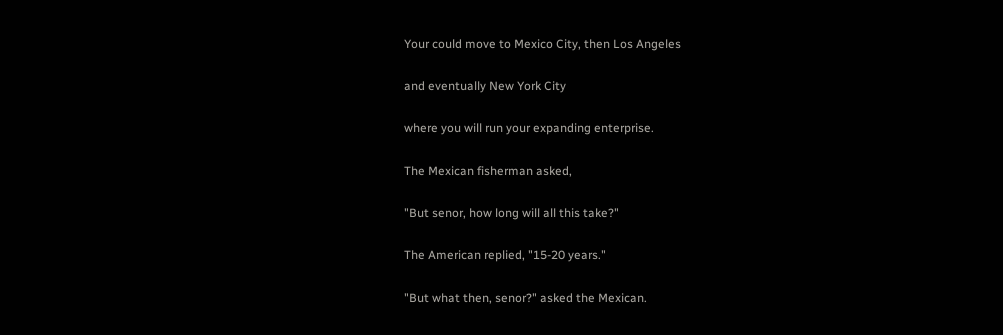Your could move to Mexico City, then Los Angeles

and eventually New York City

where you will run your expanding enterprise.

The Mexican fisherman asked,

"But senor, how long will all this take?"

The American replied, "15-20 years."

"But what then, senor?" asked the Mexican.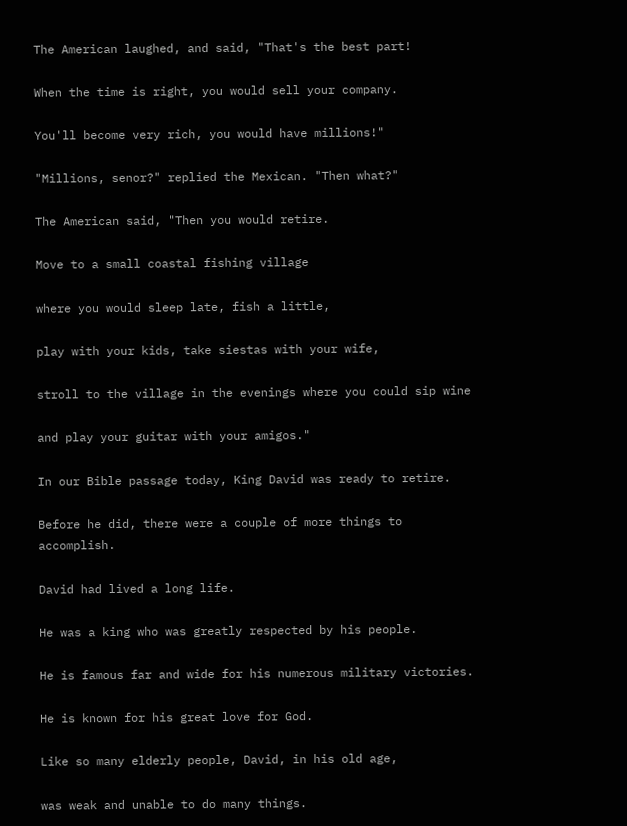The American laughed, and said, "That's the best part!

When the time is right, you would sell your company.

You'll become very rich, you would have millions!"

"Millions, senor?" replied the Mexican. "Then what?"

The American said, "Then you would retire.

Move to a small coastal fishing village

where you would sleep late, fish a little,

play with your kids, take siestas with your wife,

stroll to the village in the evenings where you could sip wine

and play your guitar with your amigos."

In our Bible passage today, King David was ready to retire.

Before he did, there were a couple of more things to accomplish.

David had lived a long life.

He was a king who was greatly respected by his people.

He is famous far and wide for his numerous military victories.

He is known for his great love for God.

Like so many elderly people, David, in his old age,

was weak and unable to do many things.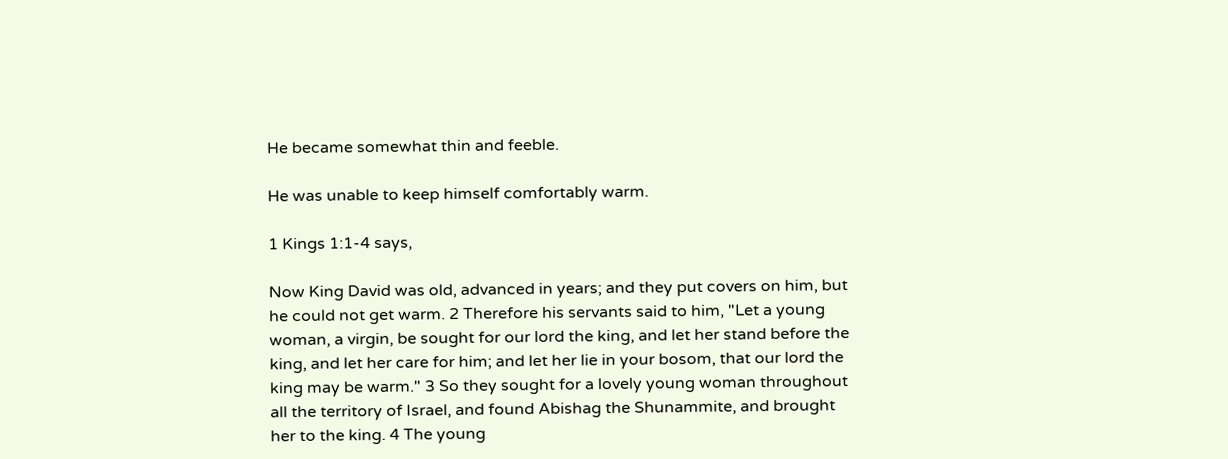He became somewhat thin and feeble.

He was unable to keep himself comfortably warm.

1 Kings 1:1-4 says,

Now King David was old, advanced in years; and they put covers on him, but he could not get warm. 2 Therefore his servants said to him, "Let a young woman, a virgin, be sought for our lord the king, and let her stand before the king, and let her care for him; and let her lie in your bosom, that our lord the king may be warm." 3 So they sought for a lovely young woman throughout all the territory of Israel, and found Abishag the Shunammite, and brought her to the king. 4 The young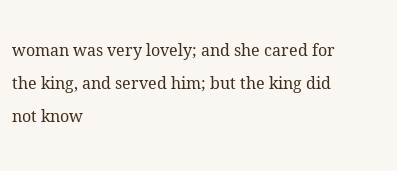woman was very lovely; and she cared for the king, and served him; but the king did not know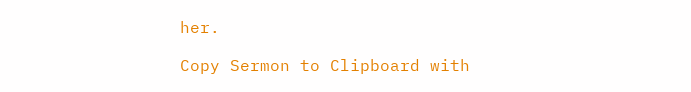her.

Copy Sermon to Clipboard with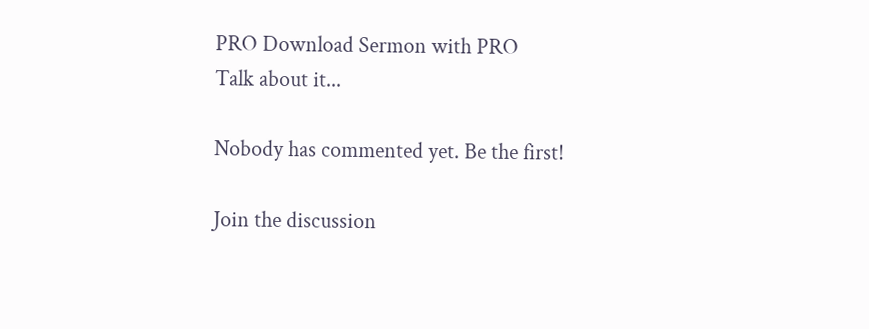PRO Download Sermon with PRO
Talk about it...

Nobody has commented yet. Be the first!

Join the discussion